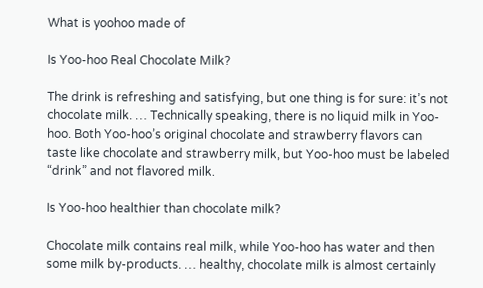What is yoohoo made of

Is Yoo-hoo Real Chocolate Milk?

The drink is refreshing and satisfying, but one thing is for sure: it’s not chocolate milk. … Technically speaking, there is no liquid milk in Yoo-hoo. Both Yoo-hoo’s original chocolate and strawberry flavors can taste like chocolate and strawberry milk, but Yoo-hoo must be labeled “drink” and not flavored milk.

Is Yoo-hoo healthier than chocolate milk?

Chocolate milk contains real milk, while Yoo-hoo has water and then some milk by-products. … healthy, chocolate milk is almost certainly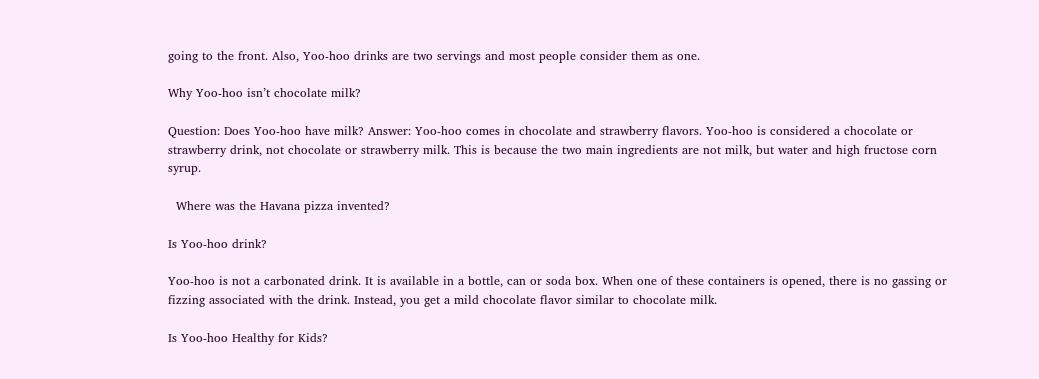going to the front. Also, Yoo-hoo drinks are two servings and most people consider them as one.

Why Yoo-hoo isn’t chocolate milk?

Question: Does Yoo-hoo have milk? Answer: Yoo-hoo comes in chocolate and strawberry flavors. Yoo-hoo is considered a chocolate or strawberry drink, not chocolate or strawberry milk. This is because the two main ingredients are not milk, but water and high fructose corn syrup.

  Where was the Havana pizza invented?

Is Yoo-hoo drink?

Yoo-hoo is not a carbonated drink. It is available in a bottle, can or soda box. When one of these containers is opened, there is no gassing or fizzing associated with the drink. Instead, you get a mild chocolate flavor similar to chocolate milk.

Is Yoo-hoo Healthy for Kids?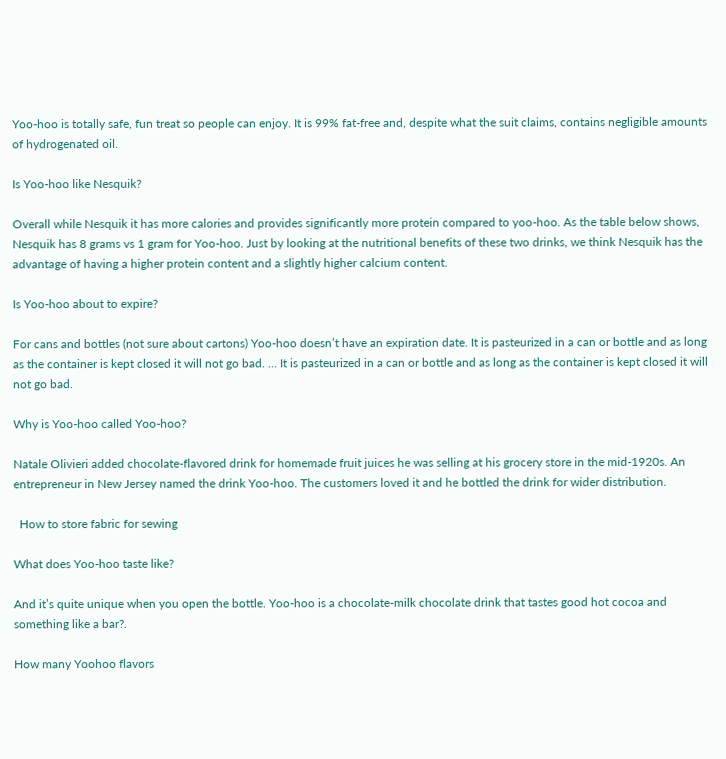Yoo-hoo is totally safe, fun treat so people can enjoy. It is 99% fat-free and, despite what the suit claims, contains negligible amounts of hydrogenated oil.

Is Yoo-hoo like Nesquik?

Overall while Nesquik it has more calories and provides significantly more protein compared to yoo-hoo. As the table below shows, Nesquik has 8 grams vs 1 gram for Yoo-hoo. Just by looking at the nutritional benefits of these two drinks, we think Nesquik has the advantage of having a higher protein content and a slightly higher calcium content.

Is Yoo-hoo about to expire?

For cans and bottles (not sure about cartons) Yoo-hoo doesn’t have an expiration date. It is pasteurized in a can or bottle and as long as the container is kept closed it will not go bad. … It is pasteurized in a can or bottle and as long as the container is kept closed it will not go bad.

Why is Yoo-hoo called Yoo-hoo?

Natale Olivieri added chocolate-flavored drink for homemade fruit juices he was selling at his grocery store in the mid-1920s. An entrepreneur in New Jersey named the drink Yoo-hoo. The customers loved it and he bottled the drink for wider distribution.

  How to store fabric for sewing

What does Yoo-hoo taste like?

And it’s quite unique when you open the bottle. Yoo-hoo is a chocolate-milk chocolate drink that tastes good hot cocoa and something like a bar?.

How many Yoohoo flavors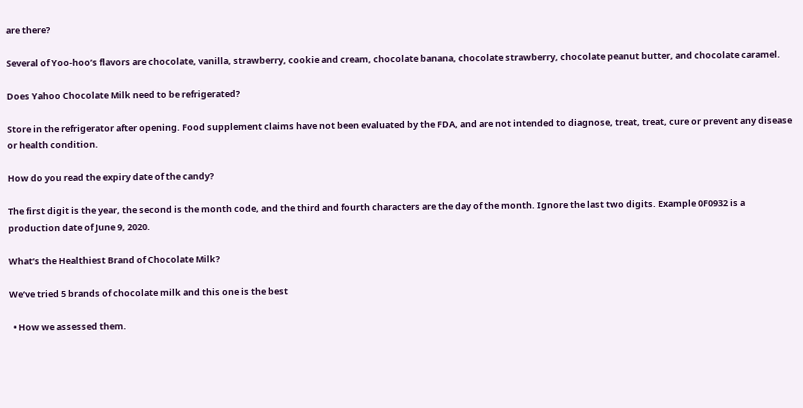are there?

Several of Yoo-hoo’s flavors are chocolate, vanilla, strawberry, cookie and cream, chocolate banana, chocolate strawberry, chocolate peanut butter, and chocolate caramel.

Does Yahoo Chocolate Milk need to be refrigerated?

Store in the refrigerator after opening. Food supplement claims have not been evaluated by the FDA, and are not intended to diagnose, treat, treat, cure or prevent any disease or health condition.

How do you read the expiry date of the candy?

The first digit is the year, the second is the month code, and the third and fourth characters are the day of the month. Ignore the last two digits. Example 0F0932 is a production date of June 9, 2020.

What’s the Healthiest Brand of Chocolate Milk?

We’ve tried 5 brands of chocolate milk and this one is the best

  • How we assessed them.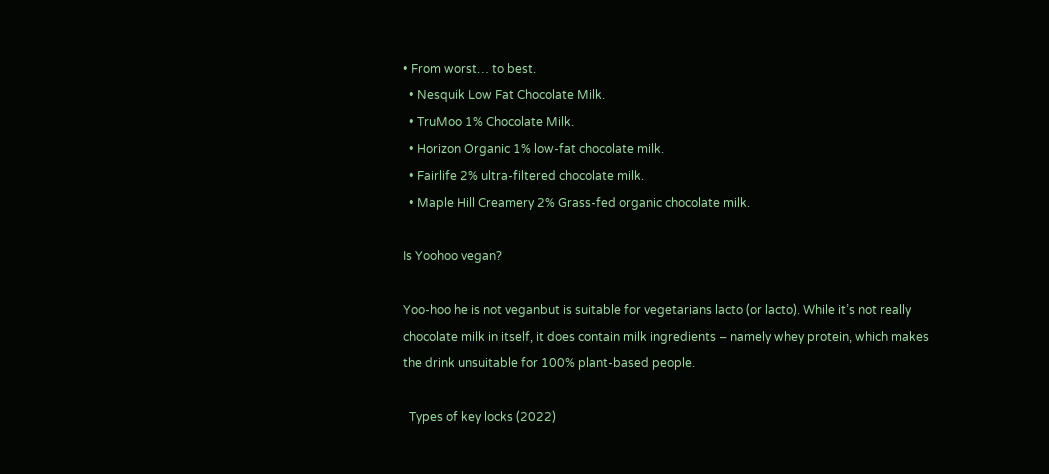• From worst… to best.
  • Nesquik Low Fat Chocolate Milk.
  • TruMoo 1% Chocolate Milk.
  • Horizon Organic 1% low-fat chocolate milk.
  • Fairlife 2% ultra-filtered chocolate milk.
  • Maple Hill Creamery 2% Grass-fed organic chocolate milk.

Is Yoohoo vegan?

Yoo-hoo he is not veganbut is suitable for vegetarians lacto (or lacto). While it’s not really chocolate milk in itself, it does contain milk ingredients – namely whey protein, which makes the drink unsuitable for 100% plant-based people.

  Types of key locks (2022)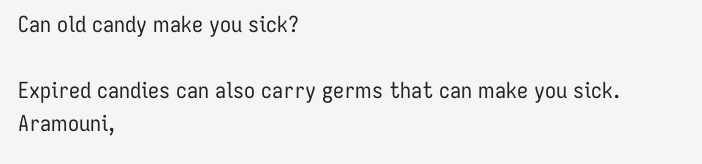Can old candy make you sick?

Expired candies can also carry germs that can make you sick. Aramouni,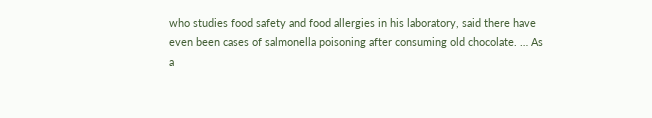who studies food safety and food allergies in his laboratory, said there have even been cases of salmonella poisoning after consuming old chocolate. … As a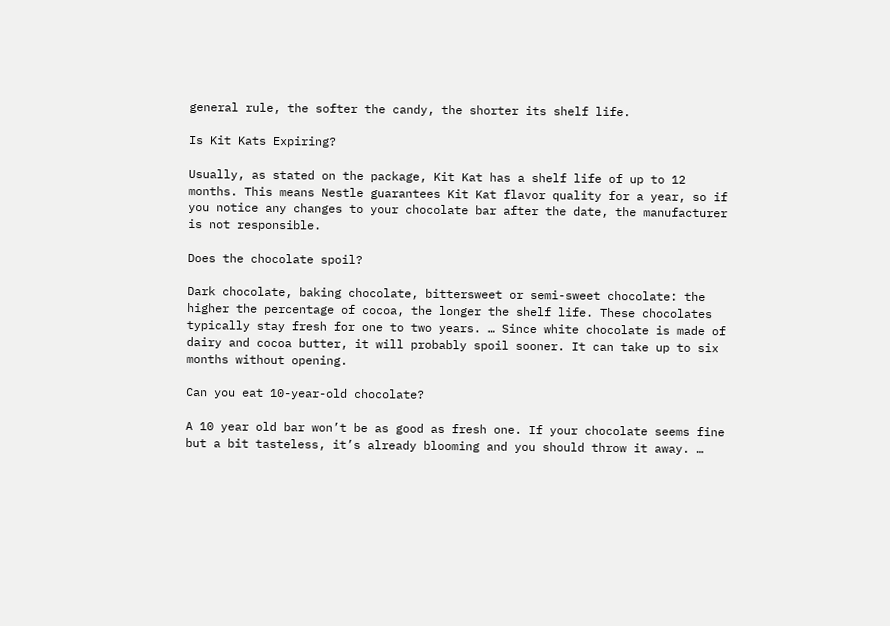general rule, the softer the candy, the shorter its shelf life.

Is Kit Kats Expiring?

Usually, as stated on the package, Kit Kat has a shelf life of up to 12 months. This means Nestle guarantees Kit Kat flavor quality for a year, so if you notice any changes to your chocolate bar after the date, the manufacturer is not responsible.

Does the chocolate spoil?

Dark chocolate, baking chocolate, bittersweet or semi-sweet chocolate: the higher the percentage of cocoa, the longer the shelf life. These chocolates typically stay fresh for one to two years. … Since white chocolate is made of dairy and cocoa butter, it will probably spoil sooner. It can take up to six months without opening.

Can you eat 10-year-old chocolate?

A 10 year old bar won’t be as good as fresh one. If your chocolate seems fine but a bit tasteless, it’s already blooming and you should throw it away. …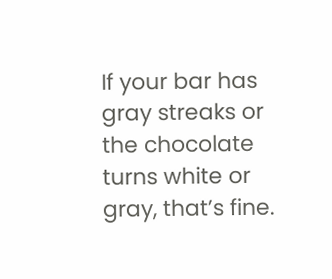If your bar has gray streaks or the chocolate turns white or gray, that’s fine.